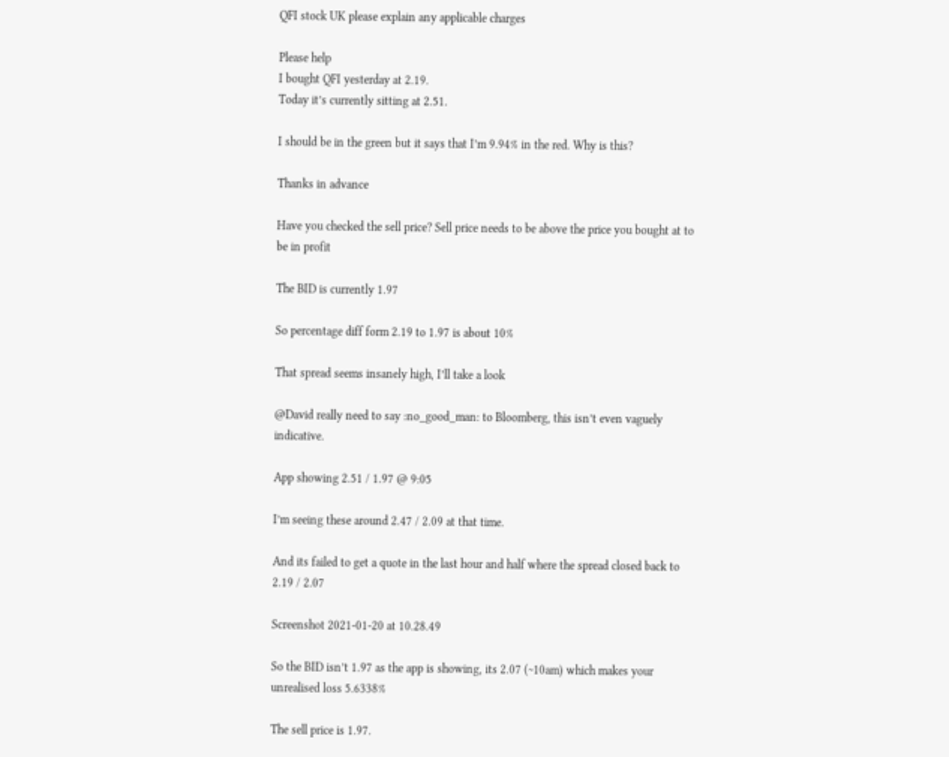QFI stock UK please explain any applicable charges

Please help
I bought QFI yesterday at 2.19.
Today it’s currently sitting at 2.51.

I should be in the green but it says that I’m 9.94% in the red. Why is this?

Thanks in advance

Have you checked the sell price? Sell price needs to be above the price you bought at to be in profit

The BID is currently 1.97

So percentage diff form 2.19 to 1.97 is about 10%

That spread seems insanely high, I’ll take a look

@David really need to say :no_good_man: to Bloomberg, this isn’t even vaguely indicative.

App showing 2.51 / 1.97 @ 9:05

I’m seeing these around 2.47 / 2.09 at that time.

And its failed to get a quote in the last hour and half where the spread closed back to 2.19 / 2.07

Screenshot 2021-01-20 at 10.28.49

So the BID isn’t 1.97 as the app is showing, its 2.07 (~10am) which makes your unrealised loss 5.6338%

The sell price is 1.97.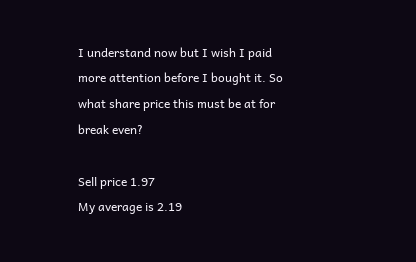I understand now but I wish I paid more attention before I bought it. So what share price this must be at for break even?

Sell price 1.97
My average is 2.19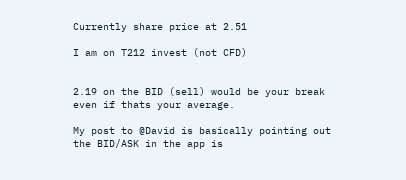Currently share price at 2.51

I am on T212 invest (not CFD)


2.19 on the BID (sell) would be your break even if thats your average.

My post to @David is basically pointing out the BID/ASK in the app is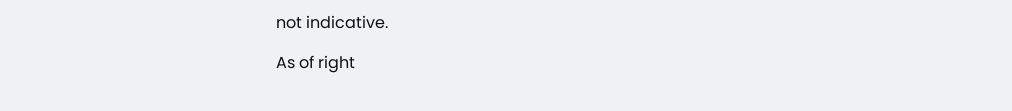not indicative.

As of right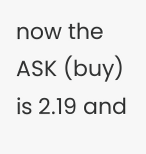now the ASK (buy) is 2.19 and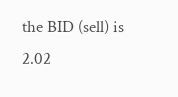the BID (sell) is 2.02